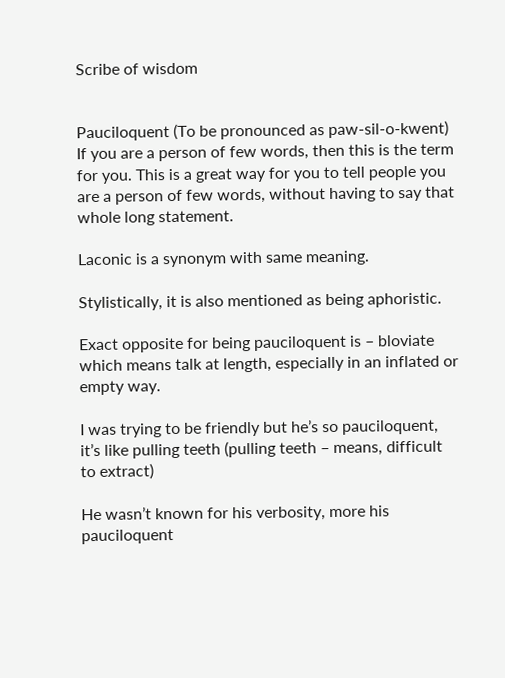Scribe of wisdom


Pauciloquent (To be pronounced as paw-sil-o-kwent)
If you are a person of few words, then this is the term for you. This is a great way for you to tell people you are a person of few words, without having to say that whole long statement.

Laconic is a synonym with same meaning.

Stylistically, it is also mentioned as being aphoristic.

Exact opposite for being pauciloquent is – bloviate which means talk at length, especially in an inflated or empty way.

I was trying to be friendly but he’s so pauciloquent, it’s like pulling teeth (pulling teeth – means, difficult to extract)

He wasn’t known for his verbosity, more his pauciloquent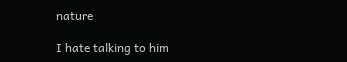nature

I hate talking to him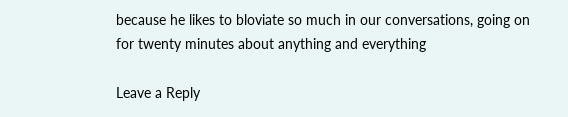because he likes to bloviate so much in our conversations, going on for twenty minutes about anything and everything

Leave a Reply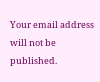Your email address will not be published.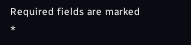Required fields are marked *